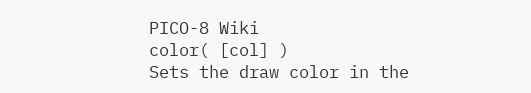PICO-8 Wiki
color( [col] )
Sets the draw color in the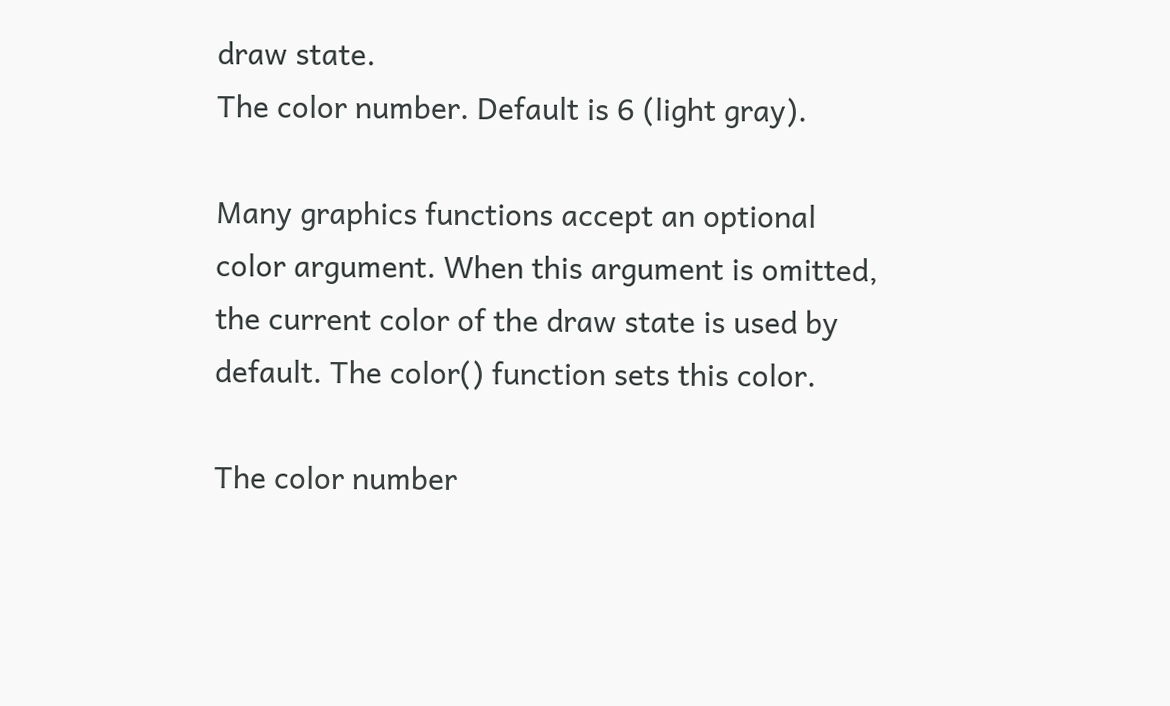draw state.
The color number. Default is 6 (light gray).

Many graphics functions accept an optional color argument. When this argument is omitted, the current color of the draw state is used by default. The color() function sets this color.

The color number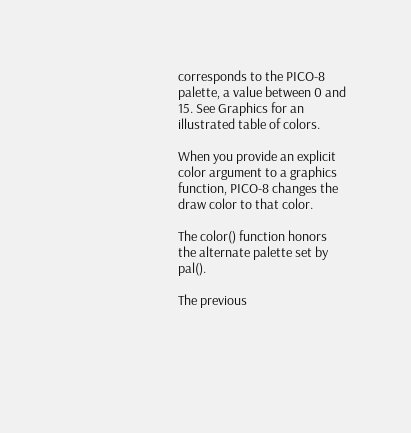corresponds to the PICO-8 palette, a value between 0 and 15. See Graphics for an illustrated table of colors.

When you provide an explicit color argument to a graphics function, PICO-8 changes the draw color to that color.

The color() function honors the alternate palette set by pal().

The previous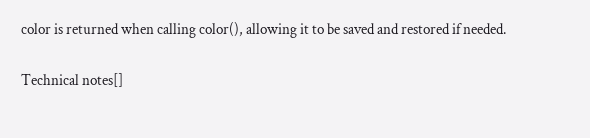color is returned when calling color(), allowing it to be saved and restored if needed.

Technical notes[]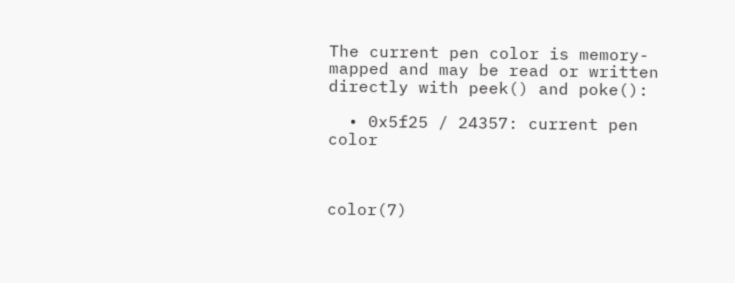The current pen color is memory-mapped and may be read or written directly with peek() and poke():

  • 0x5f25 / 24357: current pen color



color(7)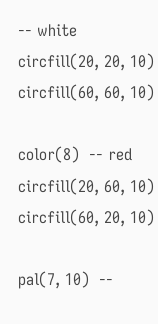-- white
circfill(20, 20, 10)
circfill(60, 60, 10)

color(8)  -- red
circfill(20, 60, 10)
circfill(60, 20, 10)

pal(7, 10)  --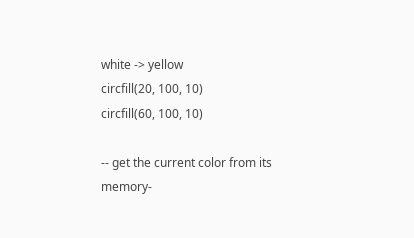white -> yellow
circfill(20, 100, 10)
circfill(60, 100, 10)

-- get the current color from its memory-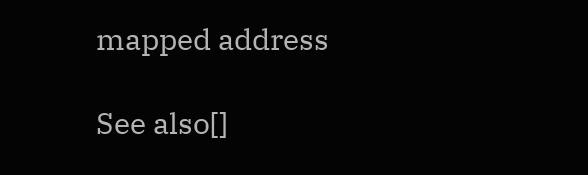mapped address

See also[]